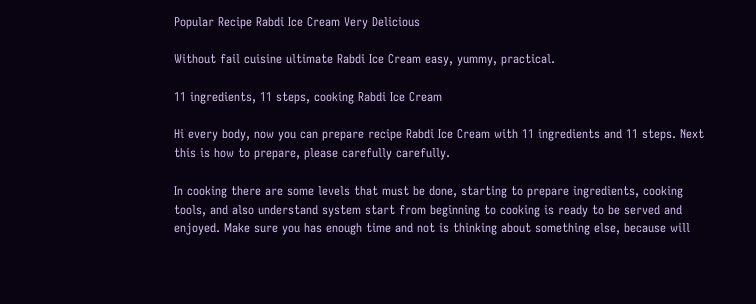Popular Recipe Rabdi Ice Cream Very Delicious

Without fail cuisine ultimate Rabdi Ice Cream easy, yummy, practical.

11 ingredients, 11 steps, cooking Rabdi Ice Cream

Hi every body, now you can prepare recipe Rabdi Ice Cream with 11 ingredients and 11 steps. Next this is how to prepare, please carefully carefully.

In cooking there are some levels that must be done, starting to prepare ingredients, cooking tools, and also understand system start from beginning to cooking is ready to be served and enjoyed. Make sure you has enough time and not is thinking about something else, because will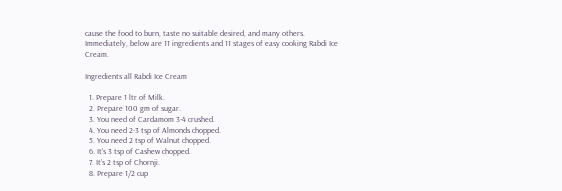cause the food to burn, taste no suitable desired, and many others. Immediately, below are 11 ingredients and 11 stages of easy cooking Rabdi Ice Cream.

Ingredients all Rabdi Ice Cream

  1. Prepare 1 ltr of Milk.
  2. Prepare 100 gm of sugar.
  3. You need of Cardamom 3-4 crushed.
  4. You need 2-3 tsp of Almonds chopped.
  5. You need 2 tsp of Walnut chopped.
  6. It’s 3 tsp of Cashew chopped.
  7. It’s 2 tsp of Chornji.
  8. Prepare 1/2 cup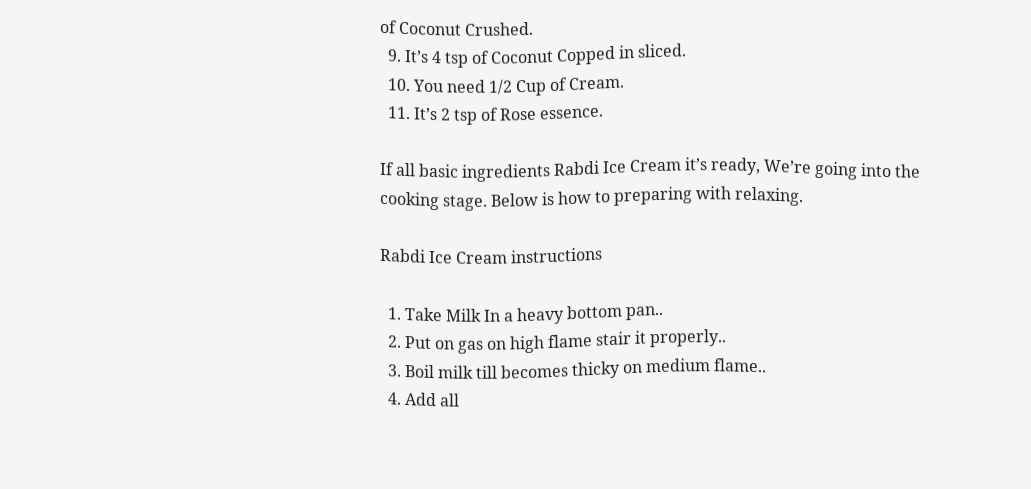of Coconut Crushed.
  9. It’s 4 tsp of Coconut Copped in sliced.
  10. You need 1/2 Cup of Cream.
  11. It’s 2 tsp of Rose essence.

If all basic ingredients Rabdi Ice Cream it’s ready, We’re going into the cooking stage. Below is how to preparing with relaxing.

Rabdi Ice Cream instructions

  1. Take Milk In a heavy bottom pan..
  2. Put on gas on high flame stair it properly..
  3. Boil milk till becomes thicky on medium flame..
  4. Add all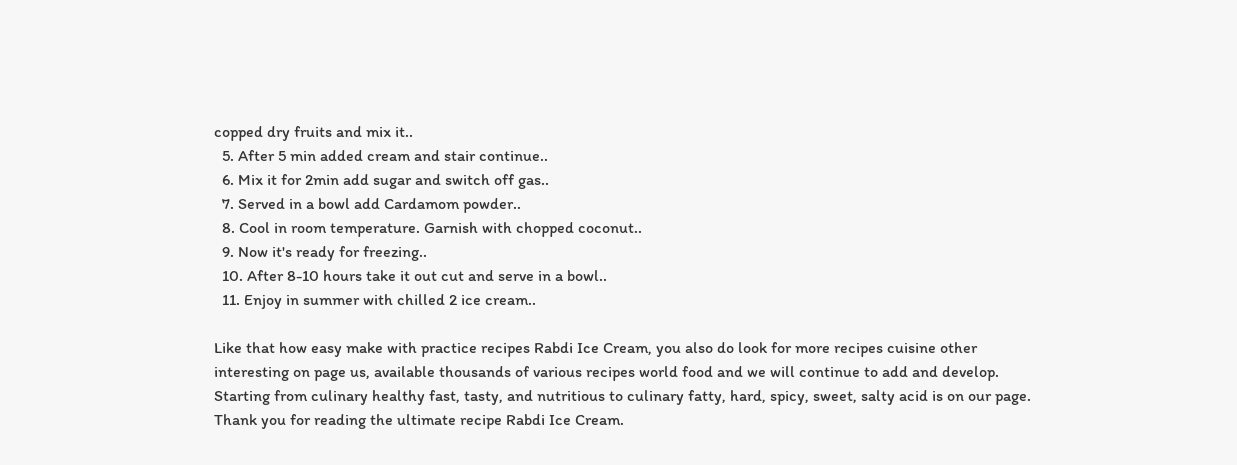copped dry fruits and mix it..
  5. After 5 min added cream and stair continue..
  6. Mix it for 2min add sugar and switch off gas..
  7. Served in a bowl add Cardamom powder..
  8. Cool in room temperature. Garnish with chopped coconut..
  9. Now it's ready for freezing..
  10. After 8-10 hours take it out cut and serve in a bowl..
  11. Enjoy in summer with chilled 2 ice cream..

Like that how easy make with practice recipes Rabdi Ice Cream, you also do look for more recipes cuisine other interesting on page us, available thousands of various recipes world food and we will continue to add and develop. Starting from culinary healthy fast, tasty, and nutritious to culinary fatty, hard, spicy, sweet, salty acid is on our page. Thank you for reading the ultimate recipe Rabdi Ice Cream.